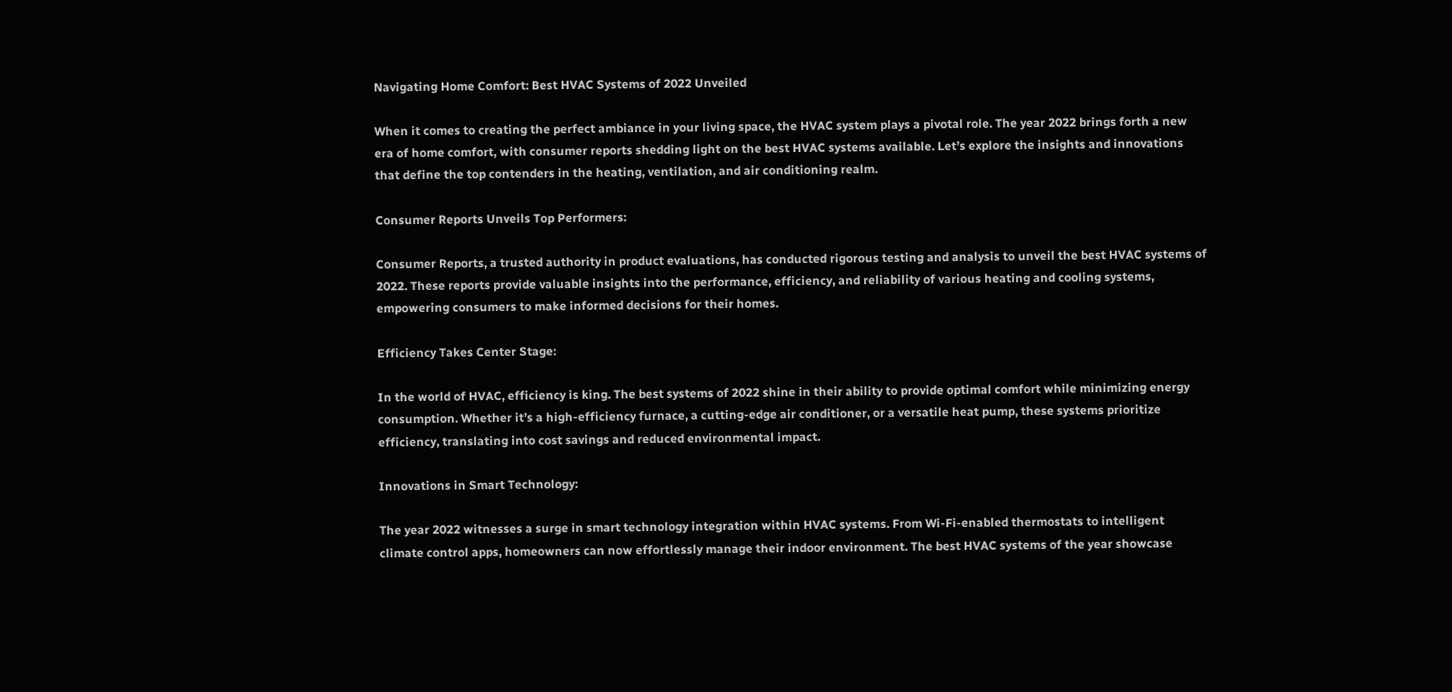Navigating Home Comfort: Best HVAC Systems of 2022 Unveiled

When it comes to creating the perfect ambiance in your living space, the HVAC system plays a pivotal role. The year 2022 brings forth a new era of home comfort, with consumer reports shedding light on the best HVAC systems available. Let’s explore the insights and innovations that define the top contenders in the heating, ventilation, and air conditioning realm.

Consumer Reports Unveils Top Performers:

Consumer Reports, a trusted authority in product evaluations, has conducted rigorous testing and analysis to unveil the best HVAC systems of 2022. These reports provide valuable insights into the performance, efficiency, and reliability of various heating and cooling systems, empowering consumers to make informed decisions for their homes.

Efficiency Takes Center Stage:

In the world of HVAC, efficiency is king. The best systems of 2022 shine in their ability to provide optimal comfort while minimizing energy consumption. Whether it’s a high-efficiency furnace, a cutting-edge air conditioner, or a versatile heat pump, these systems prioritize efficiency, translating into cost savings and reduced environmental impact.

Innovations in Smart Technology:

The year 2022 witnesses a surge in smart technology integration within HVAC systems. From Wi-Fi-enabled thermostats to intelligent climate control apps, homeowners can now effortlessly manage their indoor environment. The best HVAC systems of the year showcase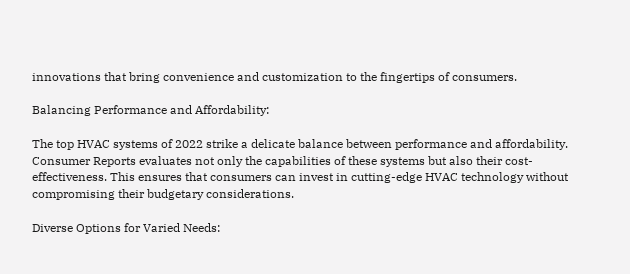innovations that bring convenience and customization to the fingertips of consumers.

Balancing Performance and Affordability:

The top HVAC systems of 2022 strike a delicate balance between performance and affordability. Consumer Reports evaluates not only the capabilities of these systems but also their cost-effectiveness. This ensures that consumers can invest in cutting-edge HVAC technology without compromising their budgetary considerations.

Diverse Options for Varied Needs: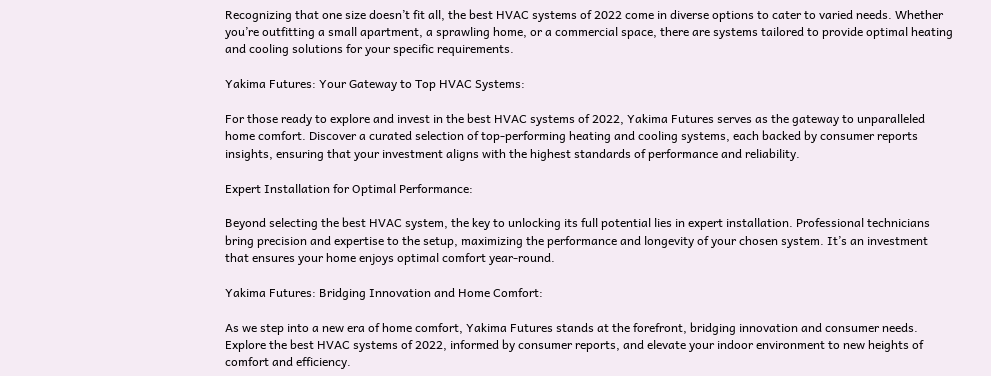Recognizing that one size doesn’t fit all, the best HVAC systems of 2022 come in diverse options to cater to varied needs. Whether you’re outfitting a small apartment, a sprawling home, or a commercial space, there are systems tailored to provide optimal heating and cooling solutions for your specific requirements.

Yakima Futures: Your Gateway to Top HVAC Systems:

For those ready to explore and invest in the best HVAC systems of 2022, Yakima Futures serves as the gateway to unparalleled home comfort. Discover a curated selection of top-performing heating and cooling systems, each backed by consumer reports insights, ensuring that your investment aligns with the highest standards of performance and reliability.

Expert Installation for Optimal Performance:

Beyond selecting the best HVAC system, the key to unlocking its full potential lies in expert installation. Professional technicians bring precision and expertise to the setup, maximizing the performance and longevity of your chosen system. It’s an investment that ensures your home enjoys optimal comfort year-round.

Yakima Futures: Bridging Innovation and Home Comfort:

As we step into a new era of home comfort, Yakima Futures stands at the forefront, bridging innovation and consumer needs. Explore the best HVAC systems of 2022, informed by consumer reports, and elevate your indoor environment to new heights of comfort and efficiency.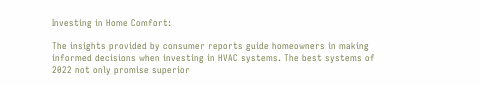Investing in Home Comfort:

The insights provided by consumer reports guide homeowners in making informed decisions when investing in HVAC systems. The best systems of 2022 not only promise superior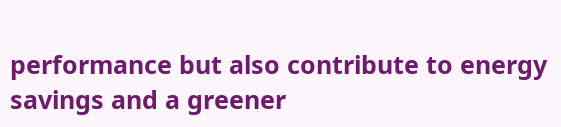performance but also contribute to energy savings and a greener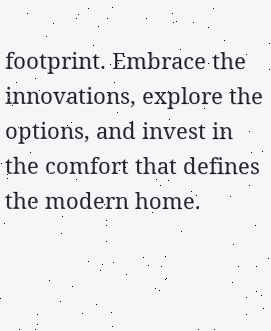footprint. Embrace the innovations, explore the options, and invest in the comfort that defines the modern home.